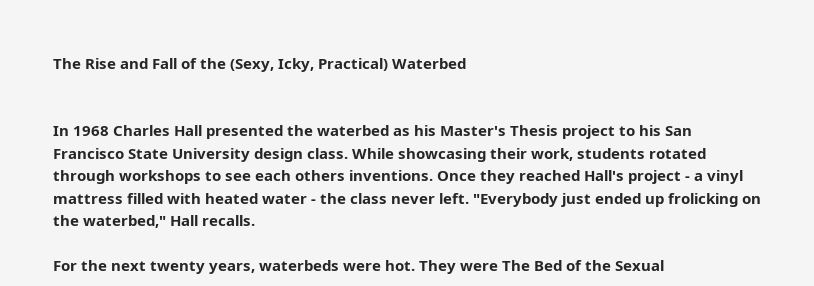The Rise and Fall of the (Sexy, Icky, Practical) Waterbed


In 1968 Charles Hall presented the waterbed as his Master's Thesis project to his San Francisco State University design class. While showcasing their work, students rotated through workshops to see each others inventions. Once they reached Hall's project - a vinyl mattress filled with heated water - the class never left. "Everybody just ended up frolicking on the waterbed," Hall recalls.

For the next twenty years, waterbeds were hot. They were The Bed of the Sexual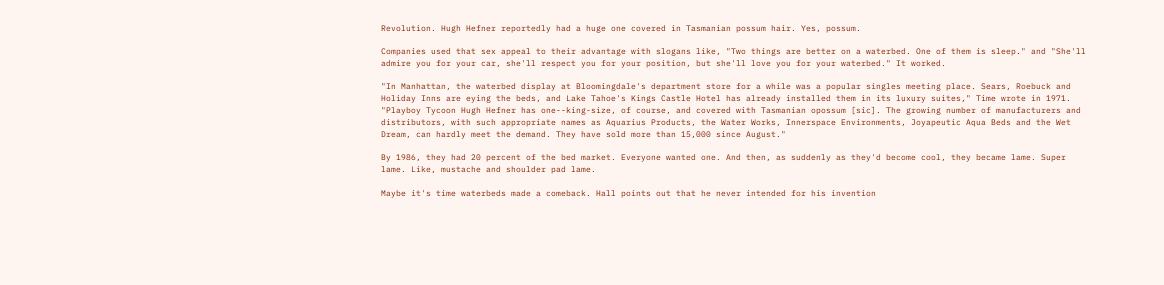Revolution. Hugh Hefner reportedly had a huge one covered in Tasmanian possum hair. Yes, possum.

Companies used that sex appeal to their advantage with slogans like, "Two things are better on a waterbed. One of them is sleep." and "She'll admire you for your car, she'll respect you for your position, but she'll love you for your waterbed." It worked.

"In Manhattan, the waterbed display at Bloomingdale's department store for a while was a popular singles meeting place. Sears, Roebuck and Holiday Inns are eying the beds, and Lake Tahoe's Kings Castle Hotel has already installed them in its luxury suites," Time wrote in 1971. "Playboy Tycoon Hugh Hefner has one--king-size, of course, and covered with Tasmanian opossum [sic]. The growing number of manufacturers and distributors, with such appropriate names as Aquarius Products, the Water Works, Innerspace Environments, Joyapeutic Aqua Beds and the Wet Dream, can hardly meet the demand. They have sold more than 15,000 since August."

By 1986, they had 20 percent of the bed market. Everyone wanted one. And then, as suddenly as they'd become cool, they became lame. Super lame. Like, mustache and shoulder pad lame.

Maybe it's time waterbeds made a comeback. Hall points out that he never intended for his invention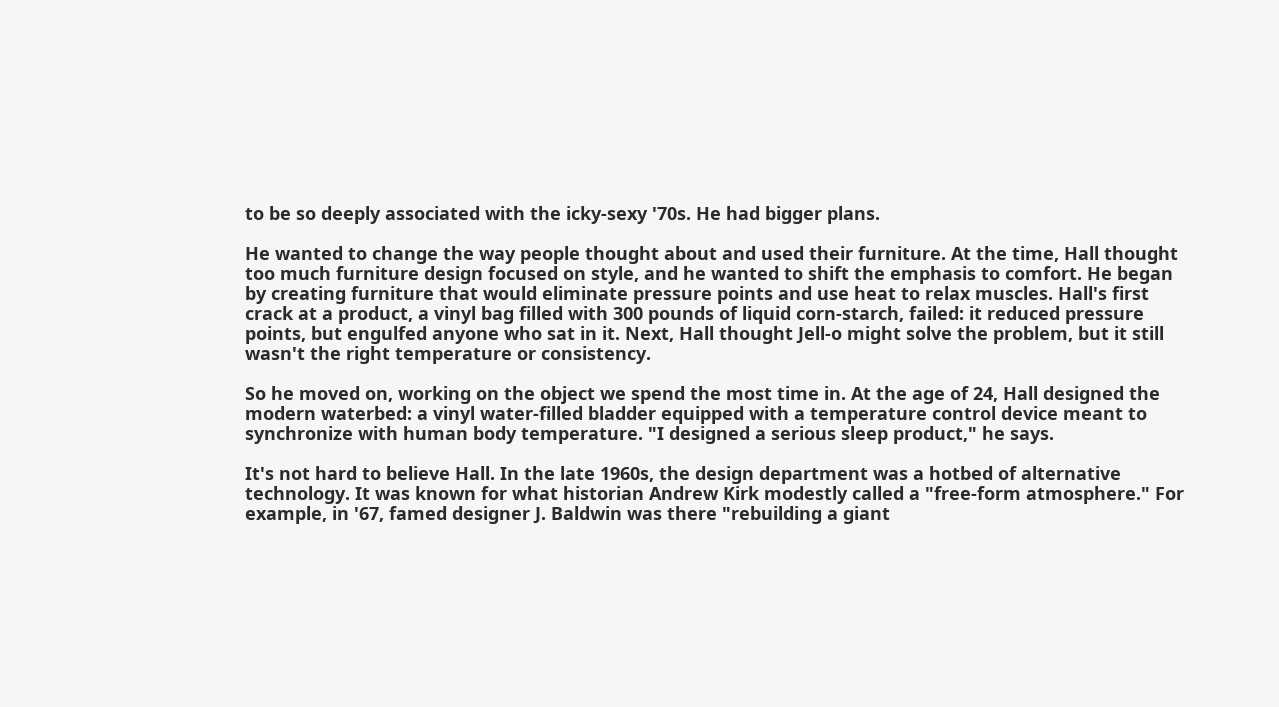to be so deeply associated with the icky-sexy '70s. He had bigger plans.

He wanted to change the way people thought about and used their furniture. At the time, Hall thought too much furniture design focused on style, and he wanted to shift the emphasis to comfort. He began by creating furniture that would eliminate pressure points and use heat to relax muscles. Hall's first crack at a product, a vinyl bag filled with 300 pounds of liquid corn-starch, failed: it reduced pressure points, but engulfed anyone who sat in it. Next, Hall thought Jell-o might solve the problem, but it still wasn't the right temperature or consistency.

So he moved on, working on the object we spend the most time in. At the age of 24, Hall designed the modern waterbed: a vinyl water-filled bladder equipped with a temperature control device meant to synchronize with human body temperature. "I designed a serious sleep product," he says.

It's not hard to believe Hall. In the late 1960s, the design department was a hotbed of alternative technology. It was known for what historian Andrew Kirk modestly called a "free-form atmosphere." For example, in '67, famed designer J. Baldwin was there "rebuilding a giant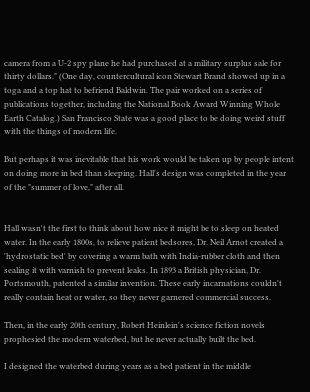camera from a U-2 spy plane he had purchased at a military surplus sale for thirty dollars." (One day, countercultural icon Stewart Brand showed up in a toga and a top hat to befriend Baldwin. The pair worked on a series of publications together, including the National Book Award Winning Whole Earth Catalog.) San Francisco State was a good place to be doing weird stuff with the things of modern life.

But perhaps it was inevitable that his work would be taken up by people intent on doing more in bed than sleeping. Hall's design was completed in the year of the "summer of love," after all.


Hall wasn't the first to think about how nice it might be to sleep on heated water. In the early 1800s, to relieve patient bedsores, Dr. Neil Arnot created a 'hydrostatic bed' by covering a warm bath with India-rubber cloth and then sealing it with varnish to prevent leaks. In 1893 a British physician, Dr. Portsmouth, patented a similar invention. These early incarnations couldn't really contain heat or water, so they never garnered commercial success.

Then, in the early 20th century, Robert Heinlein's science fiction novels prophesied the modern waterbed, but he never actually built the bed.

I designed the waterbed during years as a bed patient in the middle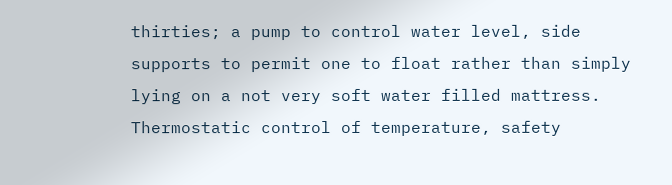thirties; a pump to control water level, side supports to permit one to float rather than simply lying on a not very soft water filled mattress. Thermostatic control of temperature, safety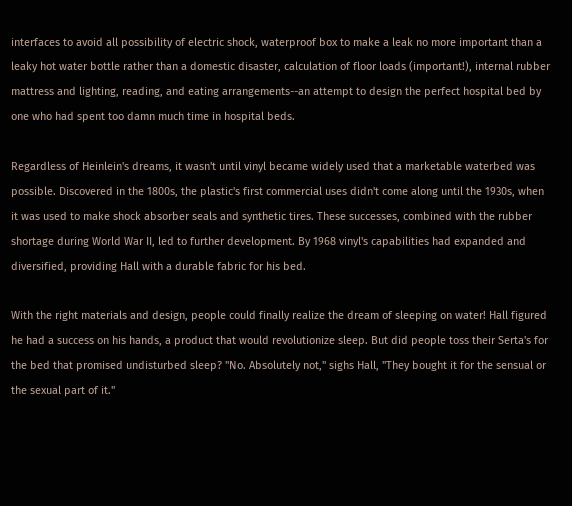interfaces to avoid all possibility of electric shock, waterproof box to make a leak no more important than a leaky hot water bottle rather than a domestic disaster, calculation of floor loads (important!), internal rubber mattress and lighting, reading, and eating arrangements--an attempt to design the perfect hospital bed by one who had spent too damn much time in hospital beds.

Regardless of Heinlein's dreams, it wasn't until vinyl became widely used that a marketable waterbed was possible. Discovered in the 1800s, the plastic's first commercial uses didn't come along until the 1930s, when it was used to make shock absorber seals and synthetic tires. These successes, combined with the rubber shortage during World War II, led to further development. By 1968 vinyl's capabilities had expanded and diversified, providing Hall with a durable fabric for his bed.

With the right materials and design, people could finally realize the dream of sleeping on water! Hall figured he had a success on his hands, a product that would revolutionize sleep. But did people toss their Serta's for the bed that promised undisturbed sleep? "No. Absolutely not," sighs Hall, "They bought it for the sensual or the sexual part of it."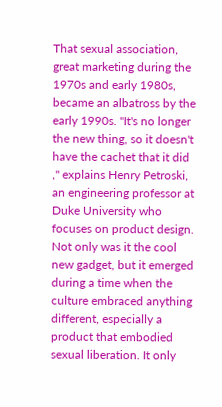That sexual association, great marketing during the 1970s and early 1980s, became an albatross by the early 1990s. "It's no longer the new thing, so it doesn't have the cachet that it did ," explains Henry Petroski, an engineering professor at Duke University who focuses on product design. Not only was it the cool new gadget, but it emerged during a time when the culture embraced anything different, especially a product that embodied sexual liberation. It only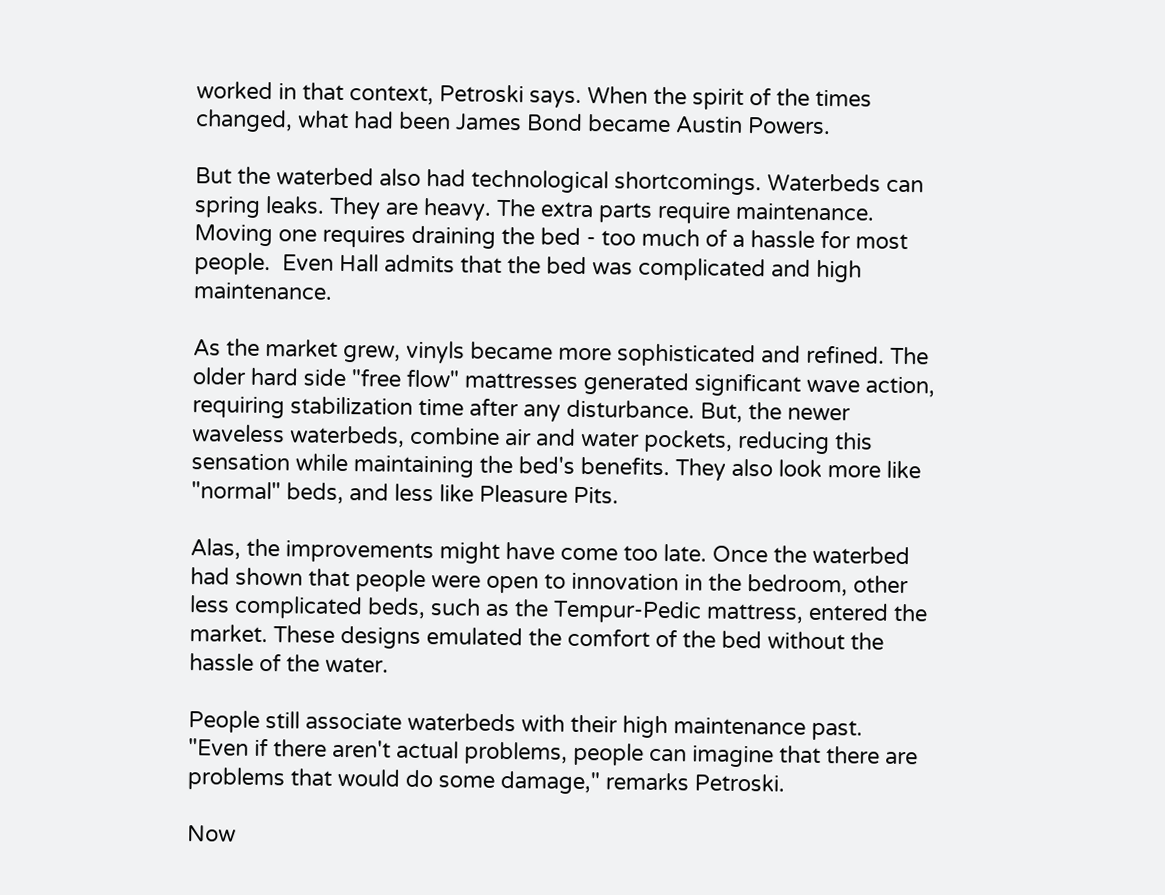worked in that context, Petroski says. When the spirit of the times changed, what had been James Bond became Austin Powers.

But the waterbed also had technological shortcomings. Waterbeds can spring leaks. They are heavy. The extra parts require maintenance. Moving one requires draining the bed - too much of a hassle for most people.  Even Hall admits that the bed was complicated and high maintenance.

As the market grew, vinyls became more sophisticated and refined. The older hard side "free flow" mattresses generated significant wave action, requiring stabilization time after any disturbance. But, the newer waveless waterbeds, combine air and water pockets, reducing this sensation while maintaining the bed's benefits. They also look more like "normal" beds, and less like Pleasure Pits.

Alas, the improvements might have come too late. Once the waterbed had shown that people were open to innovation in the bedroom, other less complicated beds, such as the Tempur-Pedic mattress, entered the market. These designs emulated the comfort of the bed without the hassle of the water.

People still associate waterbeds with their high maintenance past.  "Even if there aren't actual problems, people can imagine that there are problems that would do some damage," remarks Petroski.

Now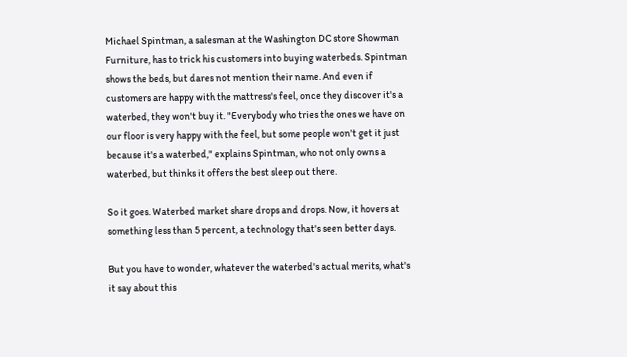Michael Spintman, a salesman at the Washington DC store Showman Furniture, has to trick his customers into buying waterbeds. Spintman shows the beds, but dares not mention their name. And even if customers are happy with the mattress's feel, once they discover it's a waterbed, they won't buy it. "Everybody who tries the ones we have on our floor is very happy with the feel, but some people won't get it just because it's a waterbed," explains Spintman, who not only owns a waterbed, but thinks it offers the best sleep out there.

So it goes. Waterbed market share drops and drops. Now, it hovers at something less than 5 percent, a technology that's seen better days.

But you have to wonder, whatever the waterbed's actual merits, what's it say about this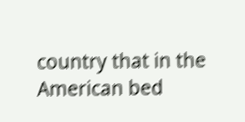country that in the American bed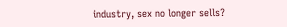industry, sex no longer sells?